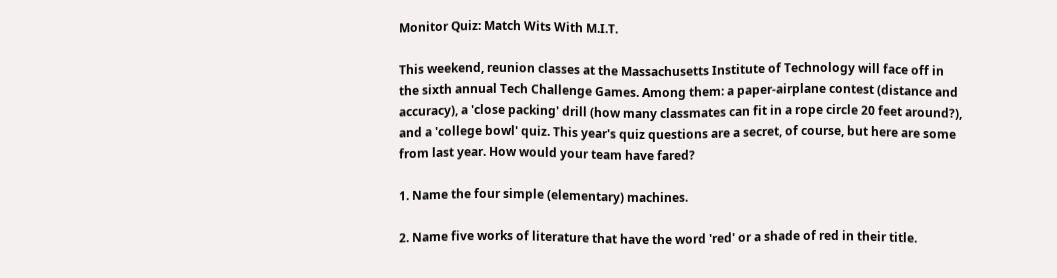Monitor Quiz: Match Wits With M.I.T.

This weekend, reunion classes at the Massachusetts Institute of Technology will face off in the sixth annual Tech Challenge Games. Among them: a paper-airplane contest (distance and accuracy), a 'close packing' drill (how many classmates can fit in a rope circle 20 feet around?), and a 'college bowl' quiz. This year's quiz questions are a secret, of course, but here are some from last year. How would your team have fared?

1. Name the four simple (elementary) machines.

2. Name five works of literature that have the word 'red' or a shade of red in their title.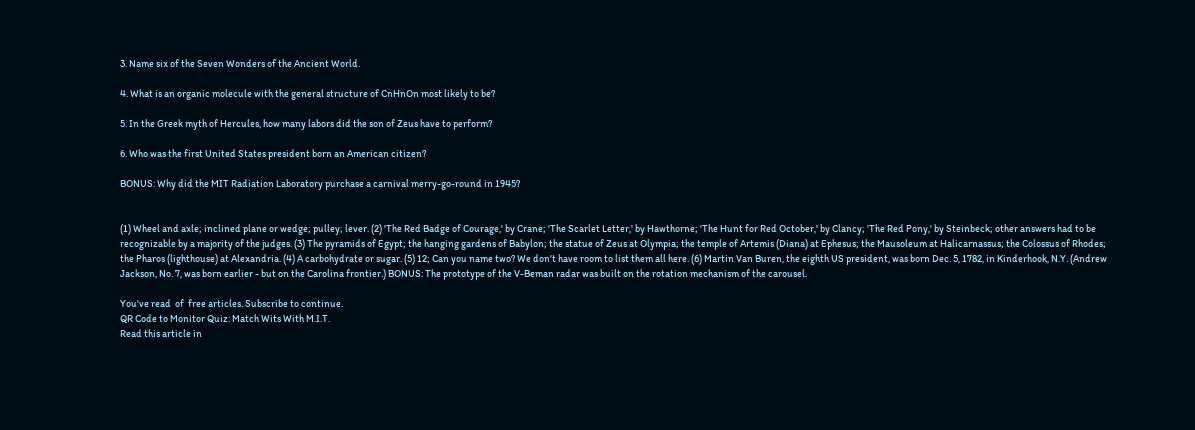3. Name six of the Seven Wonders of the Ancient World.

4. What is an organic molecule with the general structure of CnHnOn most likely to be?

5. In the Greek myth of Hercules, how many labors did the son of Zeus have to perform?

6. Who was the first United States president born an American citizen?

BONUS: Why did the MIT Radiation Laboratory purchase a carnival merry-go-round in 1945?


(1) Wheel and axle; inclined plane or wedge; pulley; lever. (2) 'The Red Badge of Courage,' by Crane; 'The Scarlet Letter,' by Hawthorne; 'The Hunt for Red October,' by Clancy; 'The Red Pony,' by Steinbeck; other answers had to be recognizable by a majority of the judges. (3) The pyramids of Egypt; the hanging gardens of Babylon; the statue of Zeus at Olympia; the temple of Artemis (Diana) at Ephesus; the Mausoleum at Halicarnassus; the Colossus of Rhodes; the Pharos (lighthouse) at Alexandria. (4) A carbohydrate or sugar. (5) 12; Can you name two? We don't have room to list them all here. (6) Martin Van Buren, the eighth US president, was born Dec. 5, 1782, in Kinderhook, N.Y. (Andrew Jackson, No. 7, was born earlier - but on the Carolina frontier.) BONUS: The prototype of the V-Beman radar was built on the rotation mechanism of the carousel.

You've read  of  free articles. Subscribe to continue.
QR Code to Monitor Quiz: Match Wits With M.I.T.
Read this article in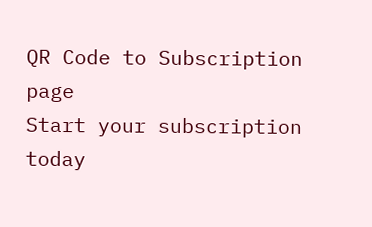QR Code to Subscription page
Start your subscription today